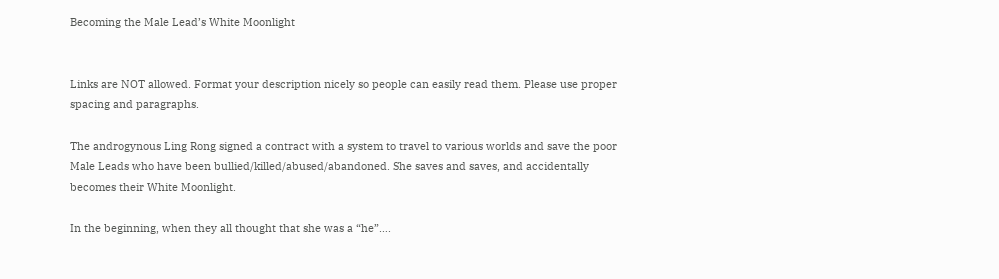Becoming the Male Lead’s White Moonlight


Links are NOT allowed. Format your description nicely so people can easily read them. Please use proper spacing and paragraphs.

The androgynous Ling Rong signed a contract with a system to travel to various worlds and save the poor Male Leads who have been bullied/killed/abused/abandoned. She saves and saves, and accidentally becomes their White Moonlight.

In the beginning, when they all thought that she was a “he”….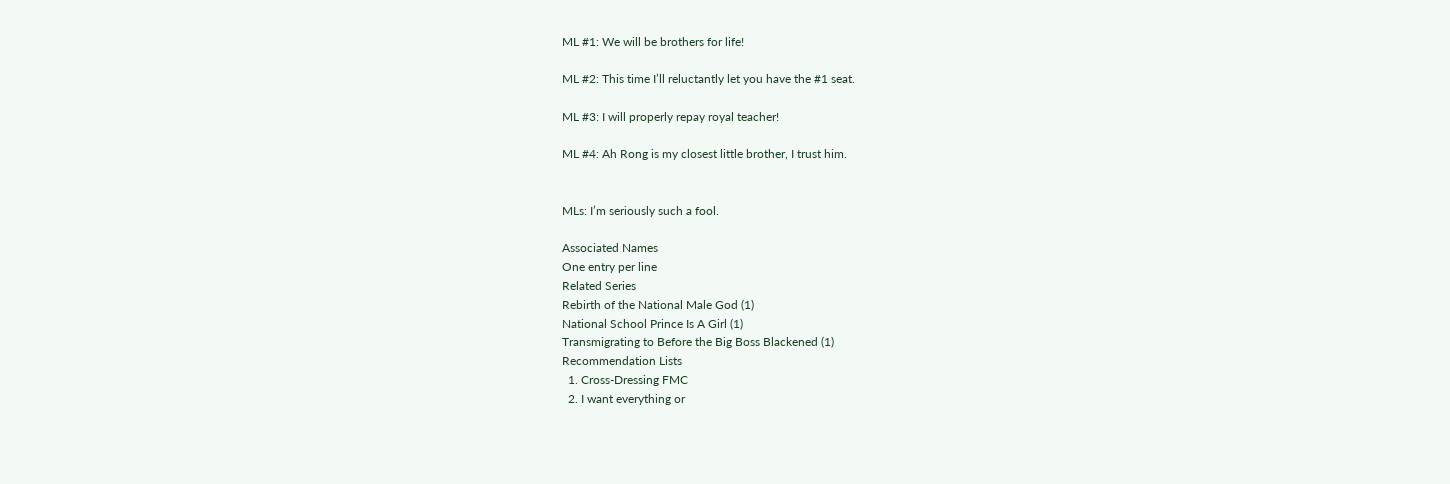ML #1: We will be brothers for life!

ML #2: This time I’ll reluctantly let you have the #1 seat.

ML #3: I will properly repay royal teacher!

ML #4: Ah Rong is my closest little brother, I trust him.


MLs: I’m seriously such a fool.

Associated Names
One entry per line
Related Series
Rebirth of the National Male God (1)
National School Prince Is A Girl (1)
Transmigrating to Before the Big Boss Blackened (1)
Recommendation Lists
  1. Cross-Dressing FMC
  2. I want everything or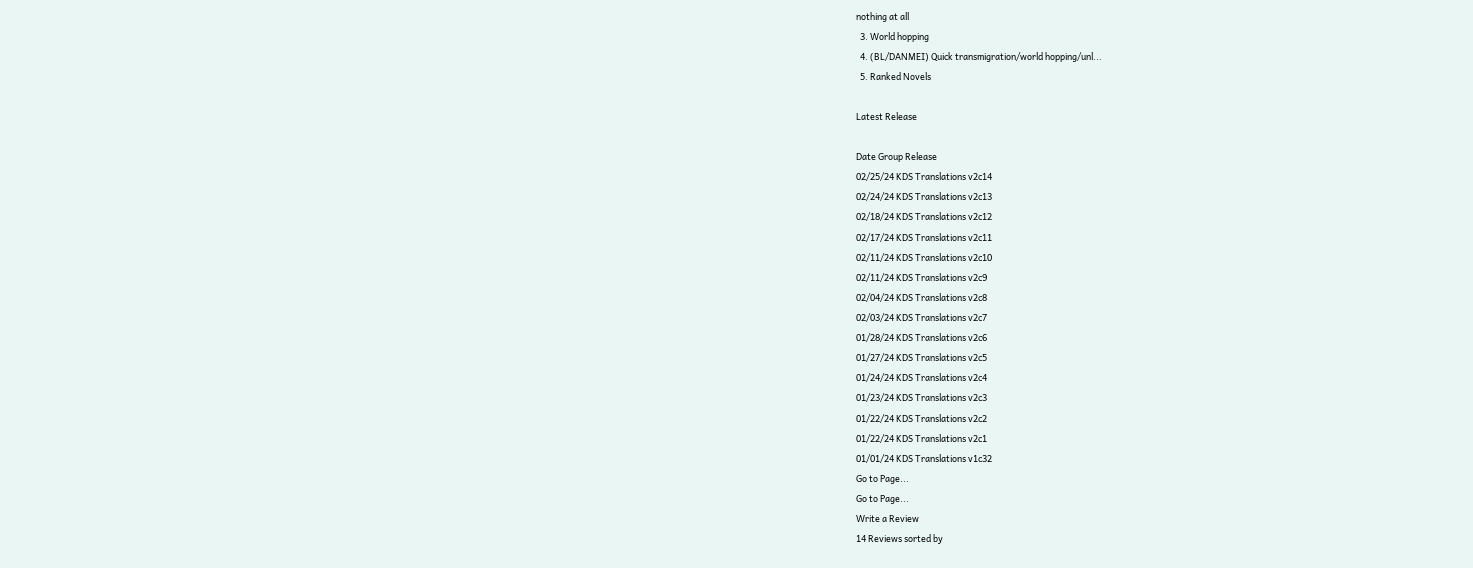nothing at all
  3. World hopping
  4. (BL/DANMEI) Quick transmigration/world hopping/unl...
  5. Ranked Novels

Latest Release

Date Group Release
02/25/24 KDS Translations v2c14
02/24/24 KDS Translations v2c13
02/18/24 KDS Translations v2c12
02/17/24 KDS Translations v2c11
02/11/24 KDS Translations v2c10
02/11/24 KDS Translations v2c9
02/04/24 KDS Translations v2c8
02/03/24 KDS Translations v2c7
01/28/24 KDS Translations v2c6
01/27/24 KDS Translations v2c5
01/24/24 KDS Translations v2c4
01/23/24 KDS Translations v2c3
01/22/24 KDS Translations v2c2
01/22/24 KDS Translations v2c1
01/01/24 KDS Translations v1c32
Go to Page...
Go to Page...
Write a Review
14 Reviews sorted by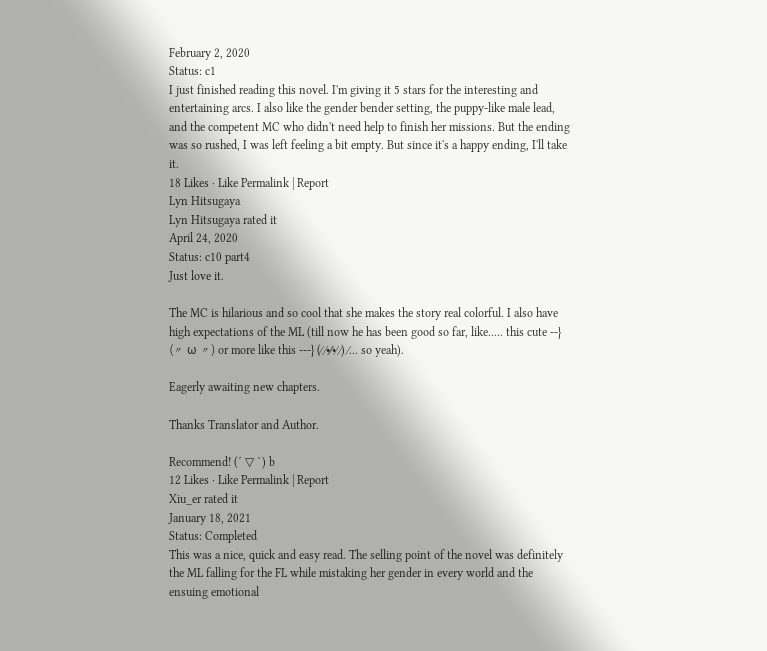February 2, 2020
Status: c1
I just finished reading this novel. I'm giving it 5 stars for the interesting and entertaining arcs. I also like the gender bender setting, the puppy-like male lead, and the competent MC who didn't need help to finish her missions. But the ending was so rushed, I was left feeling a bit empty. But since it's a happy ending, I'll take it.
18 Likes · Like Permalink | Report
Lyn Hitsugaya
Lyn Hitsugaya rated it
April 24, 2020
Status: c10 part4
Just love it.

The MC is hilarious and so cool that she makes the story real colorful. I also have high expectations of the ML (till now he has been good so far, like..... this cute --} (〃 ω 〃) or more like this ---} (⁄ ⁄•⁄⁄•⁄ ⁄) ⁄... so yeah).

Eagerly awaiting new chapters.

Thanks Translator and Author.

Recommend! (´ ▽ `) b
12 Likes · Like Permalink | Report
Xiu_er rated it
January 18, 2021
Status: Completed
This was a nice, quick and easy read. The selling point of the novel was definitely the ML falling for the FL while mistaking her gender in every world and the ensuing emotional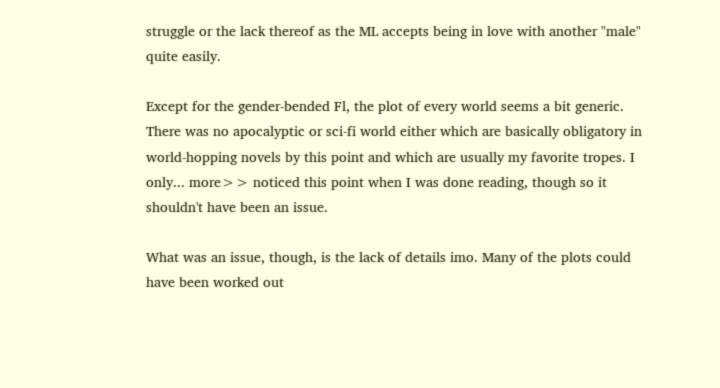struggle or the lack thereof as the ML accepts being in love with another "male" quite easily.

Except for the gender-bended Fl, the plot of every world seems a bit generic. There was no apocalyptic or sci-fi world either which are basically obligatory in world-hopping novels by this point and which are usually my favorite tropes. I only... more>> noticed this point when I was done reading, though so it shouldn't have been an issue.

What was an issue, though, is the lack of details imo. Many of the plots could have been worked out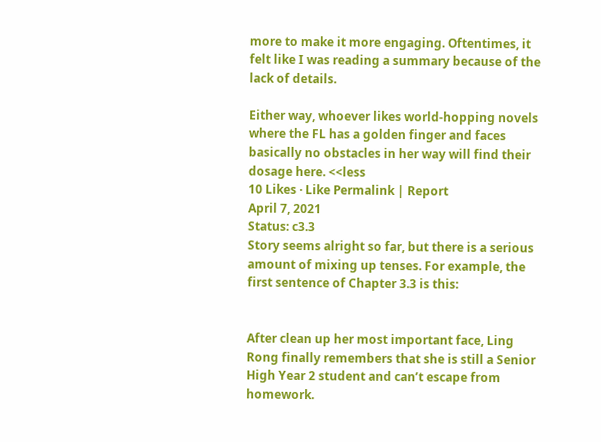more to make it more engaging. Oftentimes, it felt like I was reading a summary because of the lack of details.

Either way, whoever likes world-hopping novels where the FL has a golden finger and faces basically no obstacles in her way will find their dosage here. <<less
10 Likes · Like Permalink | Report
April 7, 2021
Status: c3.3
Story seems alright so far, but there is a serious amount of mixing up tenses. For example, the first sentence of Chapter 3.3 is this:


After clean up her most important face, Ling Rong finally remembers that she is still a Senior High Year 2 student and can’t escape from homework.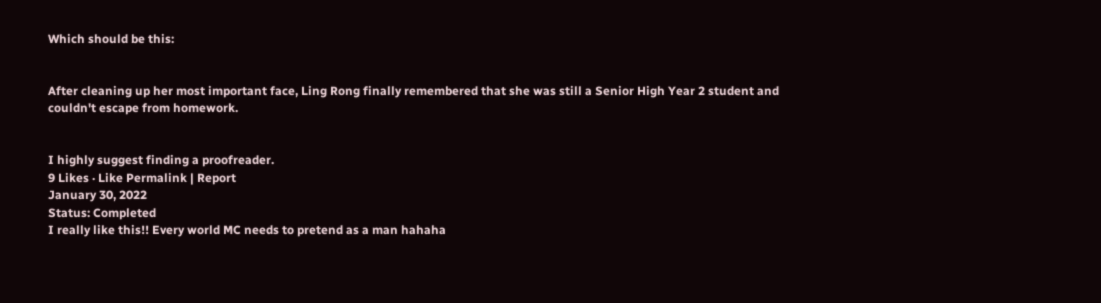Which should be this:


After cleaning up her most important face, Ling Rong finally remembered that she was still a Senior High Year 2 student and couldn't escape from homework.


I highly suggest finding a proofreader.
9 Likes · Like Permalink | Report
January 30, 2022
Status: Completed
I really like this!! Every world MC needs to pretend as a man hahaha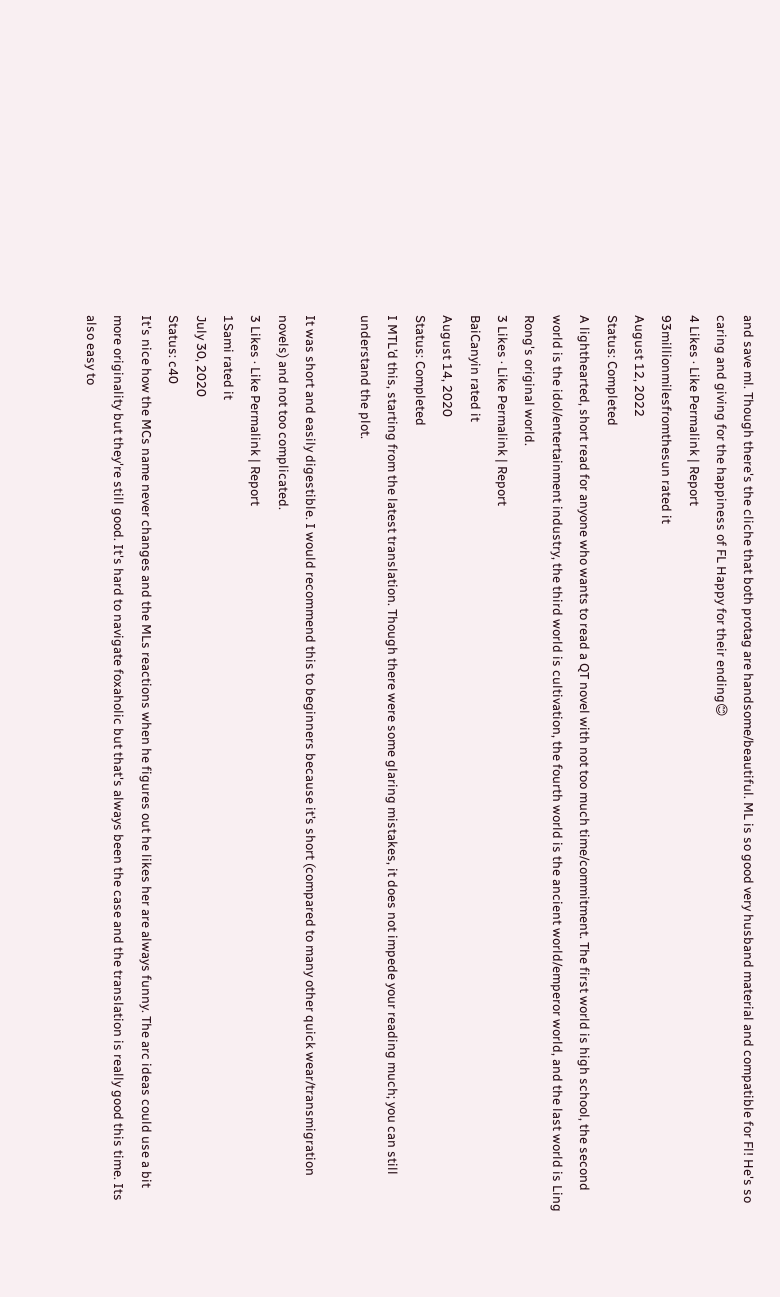and save ml. Though there's the cliche that both protag are handsome/beautiful. ML is so good very husband material and compatible for Fl! He's so caring and giving for the happiness of FL Happy for their ending😊
4 Likes · Like Permalink | Report
93millionmilesfromthesun rated it
August 12, 2022
Status: Completed
A lighthearted, short read for anyone who wants to read a QT novel with not too much time/commitment. The first world is high school, the second world is the idol/entertainment industry, the third world is cultivation, the fourth world is the ancient world/emperor world, and the last world is Ling Rong's original world.
3 Likes · Like Permalink | Report
BaiCanyin rated it
August 14, 2020
Status: Completed
I MTL’d this, starting from the latest translation. Though there were some glaring mistakes, it does not impede your reading much; you can still understand the plot.

It was short and easily digestible. I would recommend this to beginners because it’s short (compared to many other quick wear/transmigration novels) and not too complicated.
3 Likes · Like Permalink | Report
1Sami rated it
July 30, 2020
Status: c40
It's nice how the MCs name never changes and the MLs reactions when he figures out he likes her are always funny. The arc ideas could use a bit more originality but they're still good. It's hard to navigate foxaholic but that's always been the case and the translation is really good this time. Its also easy to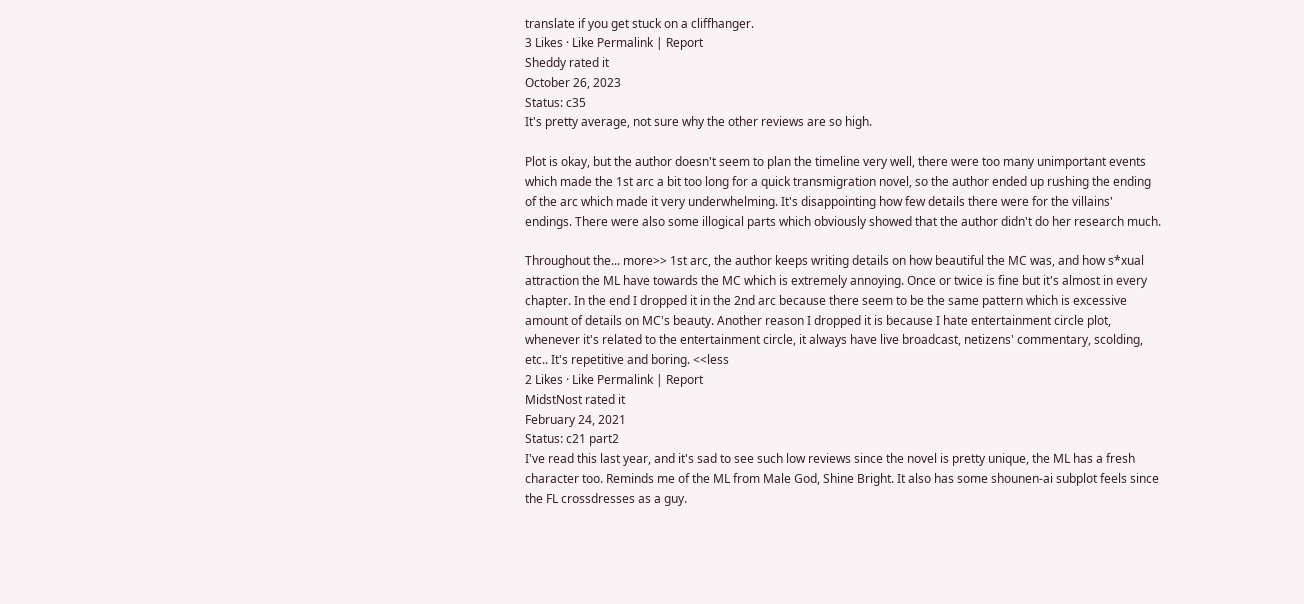translate if you get stuck on a cliffhanger.
3 Likes · Like Permalink | Report
Sheddy rated it
October 26, 2023
Status: c35
It's pretty average, not sure why the other reviews are so high.

Plot is okay, but the author doesn't seem to plan the timeline very well, there were too many unimportant events which made the 1st arc a bit too long for a quick transmigration novel, so the author ended up rushing the ending of the arc which made it very underwhelming. It's disappointing how few details there were for the villains' endings. There were also some illogical parts which obviously showed that the author didn't do her research much.

Throughout the... more>> 1st arc, the author keeps writing details on how beautiful the MC was, and how s*xual attraction the ML have towards the MC which is extremely annoying. Once or twice is fine but it's almost in every chapter. In the end I dropped it in the 2nd arc because there seem to be the same pattern which is excessive amount of details on MC's beauty. Another reason I dropped it is because I hate entertainment circle plot, whenever it's related to the entertainment circle, it always have live broadcast, netizens' commentary, scolding, etc.. It's repetitive and boring. <<less
2 Likes · Like Permalink | Report
MidstNost rated it
February 24, 2021
Status: c21 part2
I've read this last year, and it's sad to see such low reviews since the novel is pretty unique, the ML has a fresh character too. Reminds me of the ML from Male God, Shine Bright. It also has some shounen-ai subplot feels since the FL crossdresses as a guy.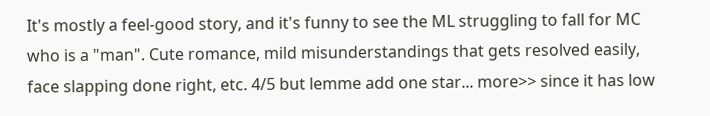It's mostly a feel-good story, and it's funny to see the ML struggling to fall for MC who is a "man". Cute romance, mild misunderstandings that gets resolved easily, face slapping done right, etc. 4/5 but lemme add one star... more>> since it has low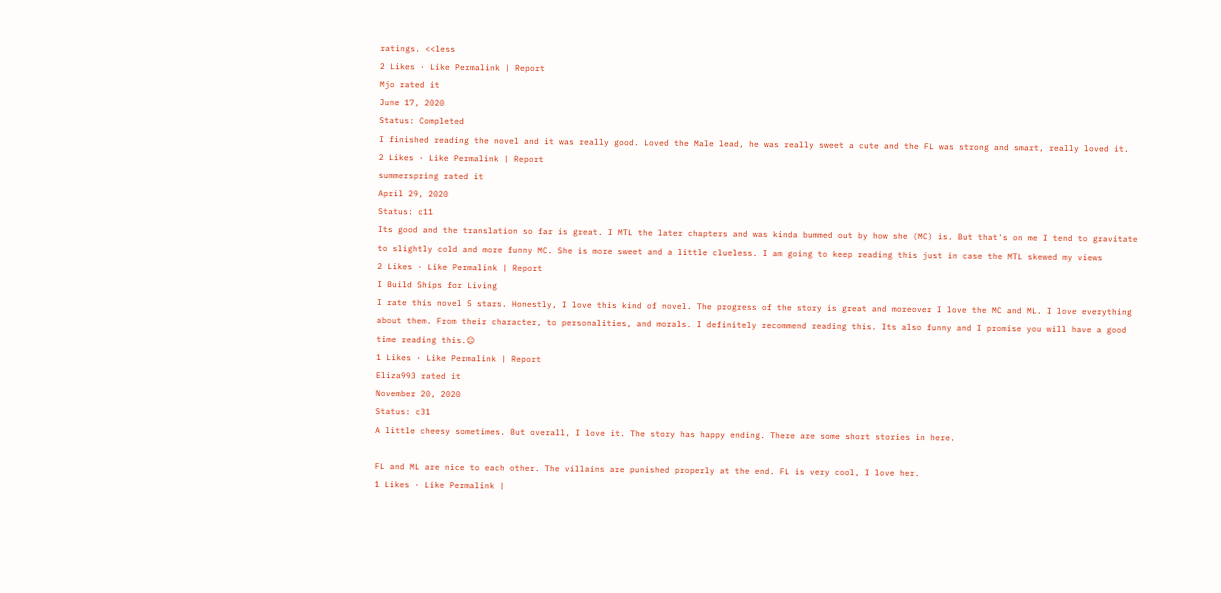ratings. <<less
2 Likes · Like Permalink | Report
Mjo rated it
June 17, 2020
Status: Completed
I finished reading the novel and it was really good. Loved the Male lead, he was really sweet a cute and the FL was strong and smart, really loved it.
2 Likes · Like Permalink | Report
summerspring rated it
April 29, 2020
Status: c11
Its good and the translation so far is great. I MTL the later chapters and was kinda bummed out by how she (MC) is. But that's on me I tend to gravitate to slightly cold and more funny MC. She is more sweet and a little clueless. I am going to keep reading this just in case the MTL skewed my views
2 Likes · Like Permalink | Report
I Build Ships for Living
I rate this novel 5 stars. Honestly, I love this kind of novel. The progress of the story is great and moreover I love the MC and ML. I love everything about them. From their character, to personalities, and morals. I definitely recommend reading this. Its also funny and I promise you will have a good time reading this.☺
1 Likes · Like Permalink | Report
Eliza993 rated it
November 20, 2020
Status: c31
A little cheesy sometimes. But overall, I love it. The story has happy ending. There are some short stories in here.

FL and ML are nice to each other. The villains are punished properly at the end. FL is very cool, I love her.
1 Likes · Like Permalink |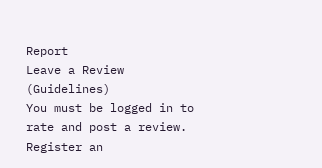Report
Leave a Review (Guidelines)
You must be logged in to rate and post a review. Register an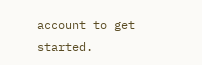account to get started.